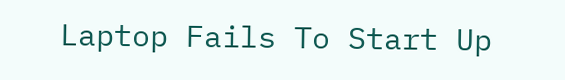Laptop Fails To Start Up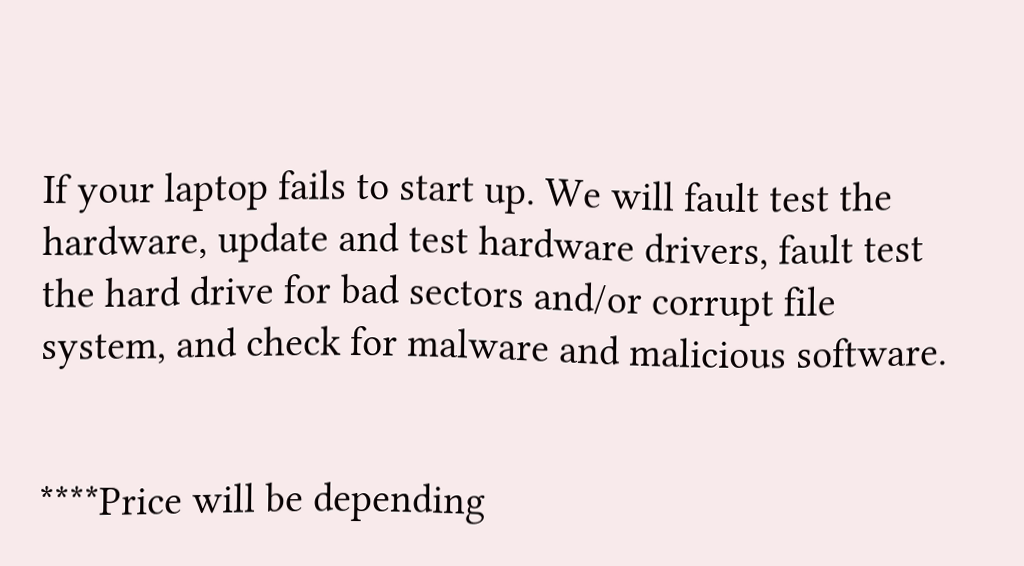If your laptop fails to start up. We will fault test the hardware, update and test hardware drivers, fault test the hard drive for bad sectors and/or corrupt file system, and check for malware and malicious software.


****Price will be depending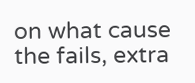on what cause the fails, extra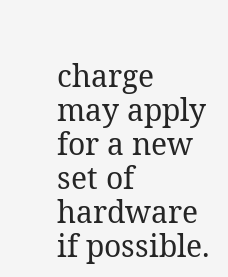charge may apply for a new set of hardware if possible.